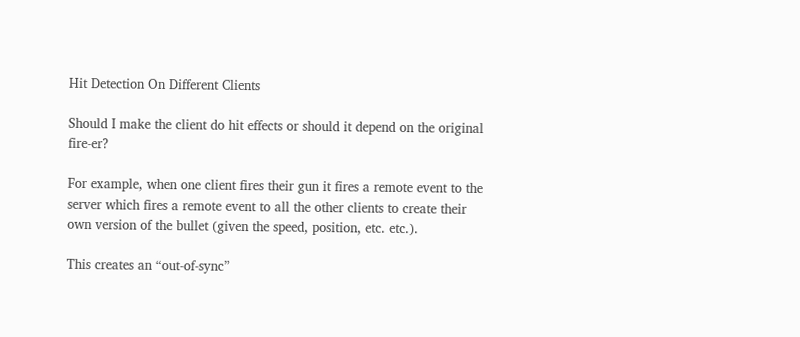Hit Detection On Different Clients

Should I make the client do hit effects or should it depend on the original fire-er?

For example, when one client fires their gun it fires a remote event to the server which fires a remote event to all the other clients to create their own version of the bullet (given the speed, position, etc. etc.).

This creates an “out-of-sync”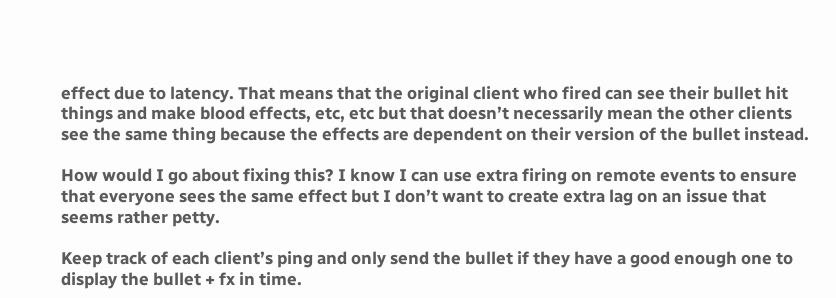effect due to latency. That means that the original client who fired can see their bullet hit things and make blood effects, etc, etc but that doesn’t necessarily mean the other clients see the same thing because the effects are dependent on their version of the bullet instead.

How would I go about fixing this? I know I can use extra firing on remote events to ensure that everyone sees the same effect but I don’t want to create extra lag on an issue that seems rather petty.

Keep track of each client’s ping and only send the bullet if they have a good enough one to display the bullet + fx in time.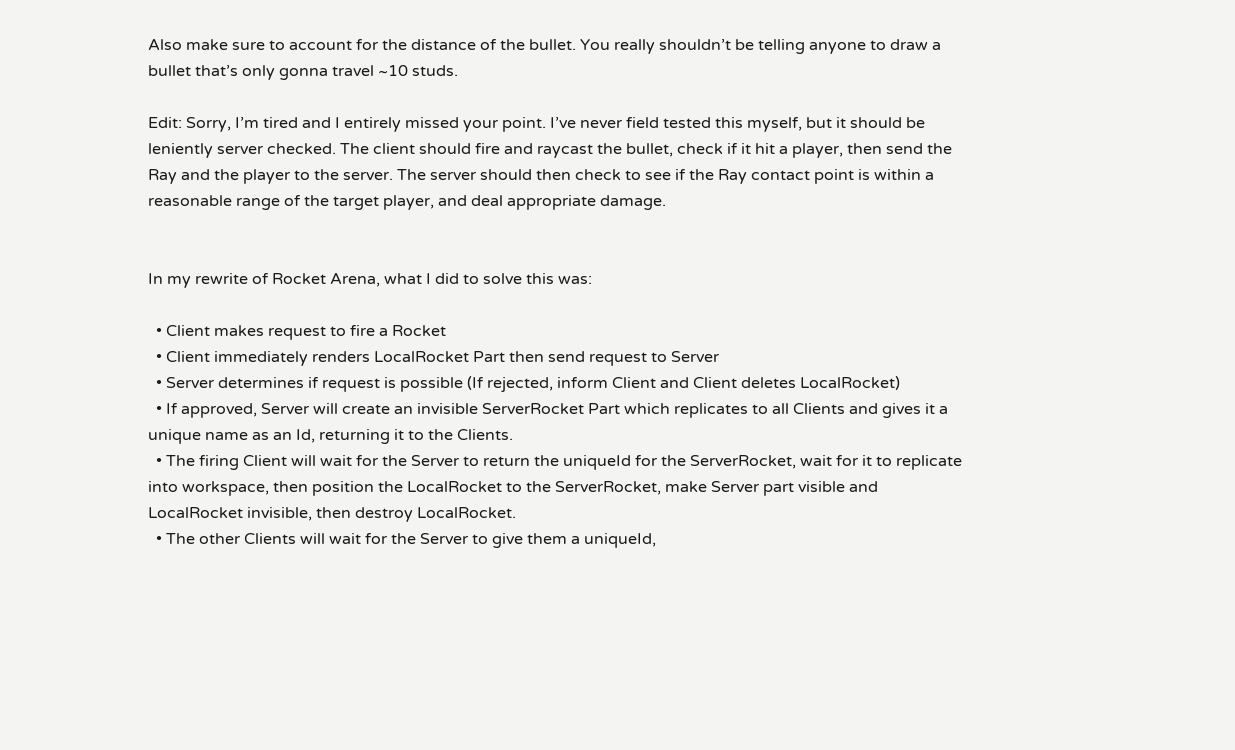Also make sure to account for the distance of the bullet. You really shouldn’t be telling anyone to draw a bullet that’s only gonna travel ~10 studs.

Edit: Sorry, I’m tired and I entirely missed your point. I’ve never field tested this myself, but it should be leniently server checked. The client should fire and raycast the bullet, check if it hit a player, then send the Ray and the player to the server. The server should then check to see if the Ray contact point is within a reasonable range of the target player, and deal appropriate damage.


In my rewrite of Rocket Arena, what I did to solve this was:

  • Client makes request to fire a Rocket
  • Client immediately renders LocalRocket Part then send request to Server
  • Server determines if request is possible (If rejected, inform Client and Client deletes LocalRocket)
  • If approved, Server will create an invisible ServerRocket Part which replicates to all Clients and gives it a unique name as an Id, returning it to the Clients.
  • The firing Client will wait for the Server to return the uniqueId for the ServerRocket, wait for it to replicate into workspace, then position the LocalRocket to the ServerRocket, make Server part visible and LocalRocket invisible, then destroy LocalRocket.
  • The other Clients will wait for the Server to give them a uniqueId,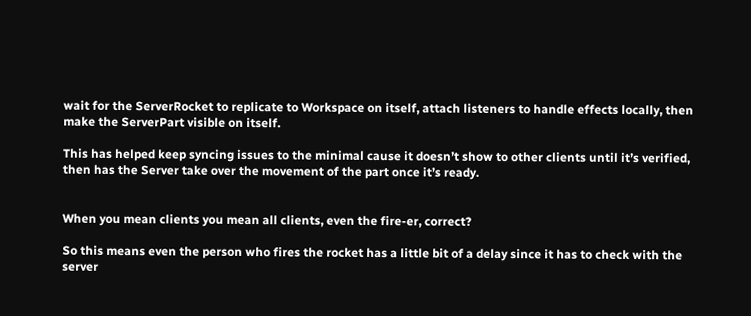wait for the ServerRocket to replicate to Workspace on itself, attach listeners to handle effects locally, then make the ServerPart visible on itself.

This has helped keep syncing issues to the minimal cause it doesn’t show to other clients until it’s verified, then has the Server take over the movement of the part once it’s ready.


When you mean clients you mean all clients, even the fire-er, correct?

So this means even the person who fires the rocket has a little bit of a delay since it has to check with the server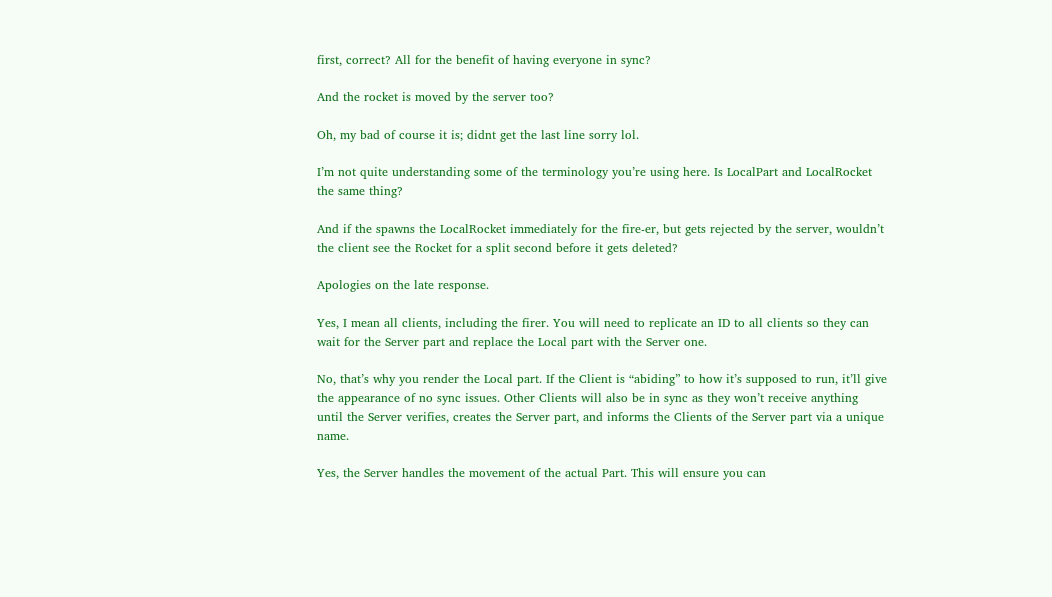first, correct? All for the benefit of having everyone in sync?

And the rocket is moved by the server too?

Oh, my bad of course it is; didnt get the last line sorry lol.

I’m not quite understanding some of the terminology you’re using here. Is LocalPart and LocalRocket the same thing?

And if the spawns the LocalRocket immediately for the fire-er, but gets rejected by the server, wouldn’t the client see the Rocket for a split second before it gets deleted?

Apologies on the late response.

Yes, I mean all clients, including the firer. You will need to replicate an ID to all clients so they can wait for the Server part and replace the Local part with the Server one.

No, that’s why you render the Local part. If the Client is “abiding” to how it’s supposed to run, it’ll give the appearance of no sync issues. Other Clients will also be in sync as they won’t receive anything until the Server verifies, creates the Server part, and informs the Clients of the Server part via a unique name.

Yes, the Server handles the movement of the actual Part. This will ensure you can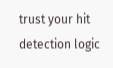trust your hit detection logic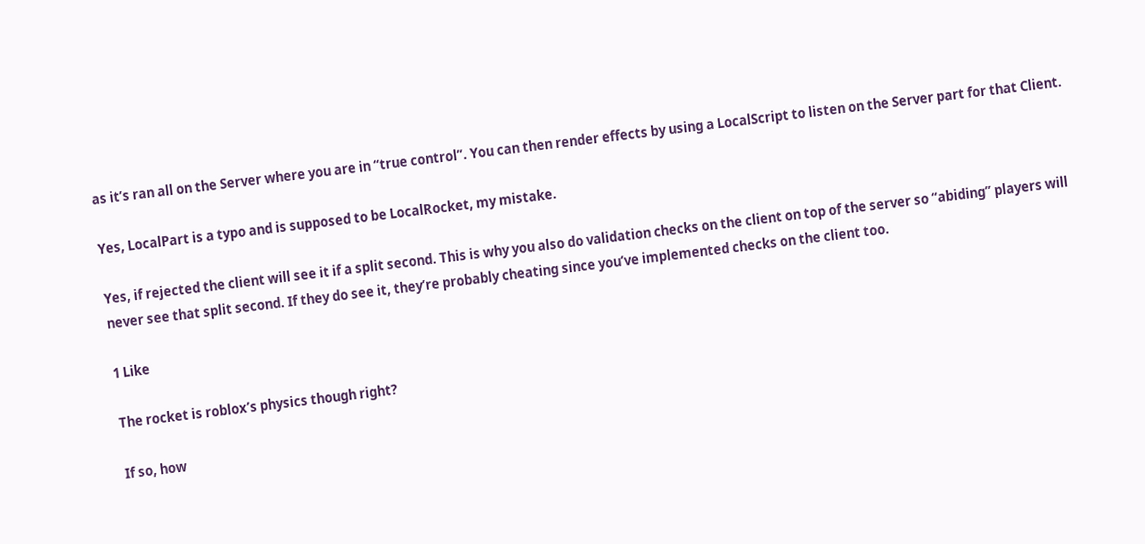as it’s ran all on the Server where you are in “true control”. You can then render effects by using a LocalScript to listen on the Server part for that Client.

Yes, LocalPart is a typo and is supposed to be LocalRocket, my mistake.

Yes, if rejected the client will see it if a split second. This is why you also do validation checks on the client on top of the server so “abiding” players will never see that split second. If they do see it, they’re probably cheating since you’ve implemented checks on the client too.

1 Like

The rocket is roblox’s physics though right?

If so, how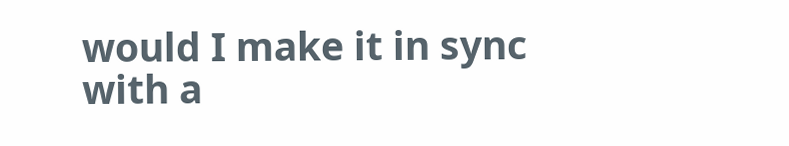would I make it in sync with a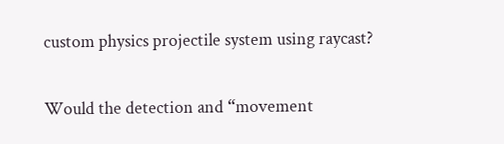custom physics projectile system using raycast?

Would the detection and “movement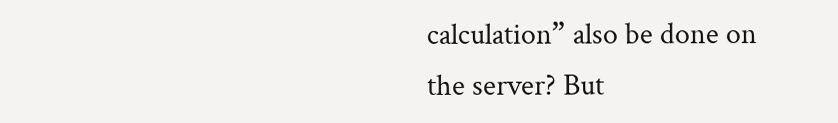calculation” also be done on the server? But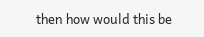then how would this be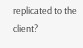replicated to the client?